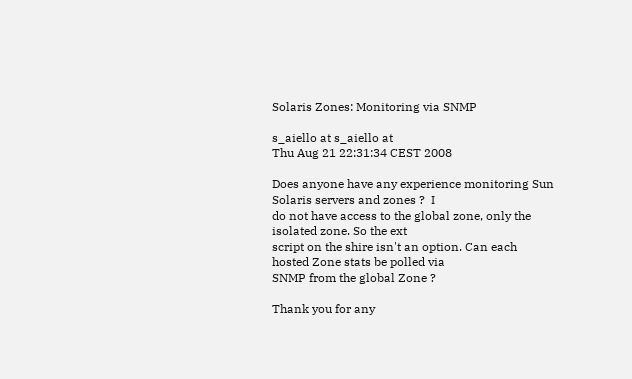Solaris Zones: Monitoring via SNMP

s_aiello at s_aiello at
Thu Aug 21 22:31:34 CEST 2008

Does anyone have any experience monitoring Sun Solaris servers and zones ?  I
do not have access to the global zone, only the isolated zone. So the ext
script on the shire isn't an option. Can each hosted Zone stats be polled via
SNMP from the global Zone ?

Thank you for any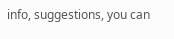info, suggestions, you can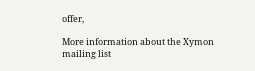offer,

More information about the Xymon mailing list